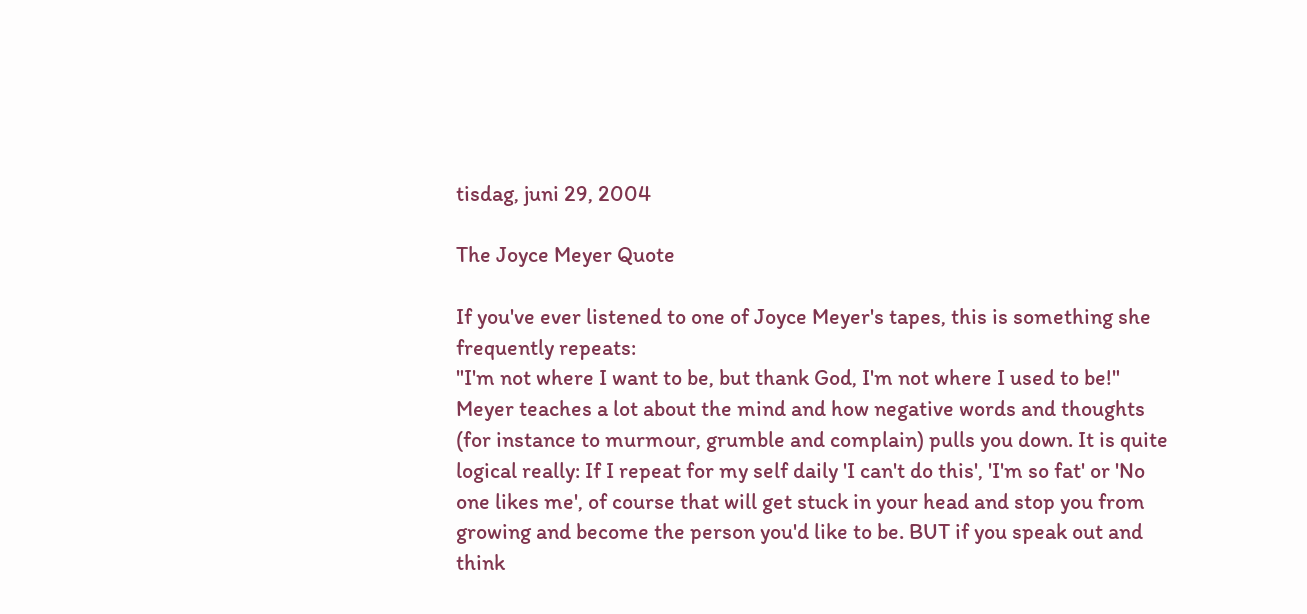tisdag, juni 29, 2004

The Joyce Meyer Quote

If you've ever listened to one of Joyce Meyer's tapes, this is something she frequently repeats:
"I'm not where I want to be, but thank God, I'm not where I used to be!"
Meyer teaches a lot about the mind and how negative words and thoughts (for instance to murmour, grumble and complain) pulls you down. It is quite logical really: If I repeat for my self daily 'I can't do this', 'I'm so fat' or 'No one likes me', of course that will get stuck in your head and stop you from growing and become the person you'd like to be. BUT if you speak out and think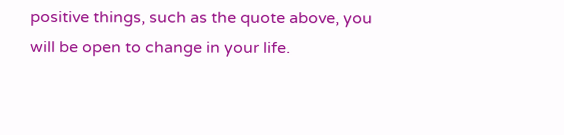positive things, such as the quote above, you will be open to change in your life.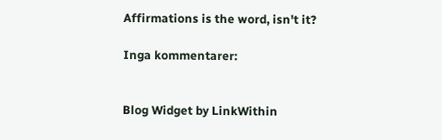Affirmations is the word, isn't it?

Inga kommentarer:


Blog Widget by LinkWithin